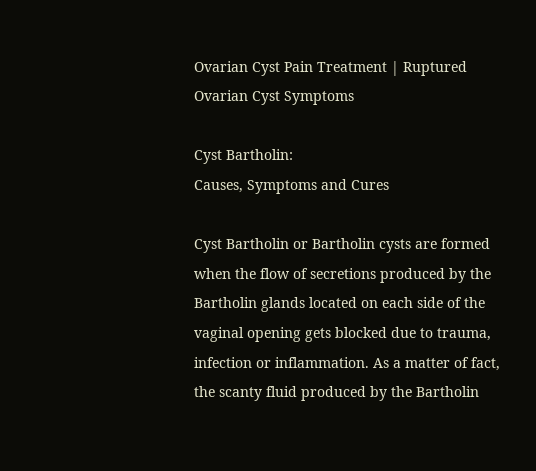Ovarian Cyst Pain Treatment | Ruptured Ovarian Cyst Symptoms

Cyst Bartholin:
Causes, Symptoms and Cures

Cyst Bartholin or Bartholin cysts are formed when the flow of secretions produced by the Bartholin glands located on each side of the vaginal opening gets blocked due to trauma, infection or inflammation. As a matter of fact, the scanty fluid produced by the Bartholin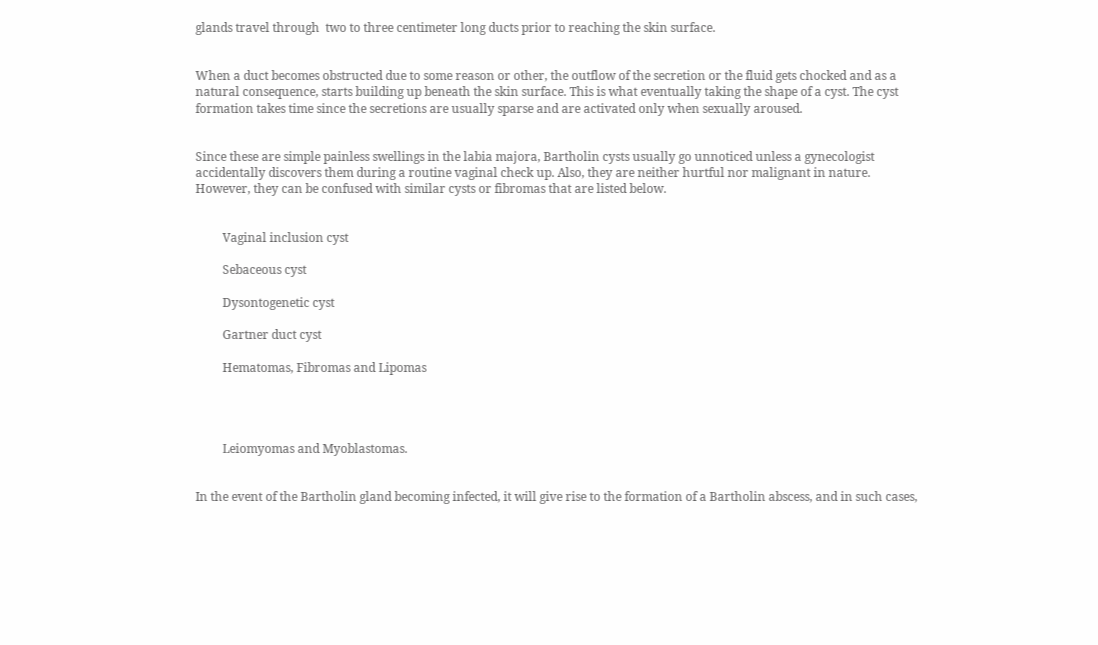glands travel through  two to three centimeter long ducts prior to reaching the skin surface.


When a duct becomes obstructed due to some reason or other, the outflow of the secretion or the fluid gets chocked and as a natural consequence, starts building up beneath the skin surface. This is what eventually taking the shape of a cyst. The cyst formation takes time since the secretions are usually sparse and are activated only when sexually aroused.


Since these are simple painless swellings in the labia majora, Bartholin cysts usually go unnoticed unless a gynecologist accidentally discovers them during a routine vaginal check up. Also, they are neither hurtful nor malignant in nature. However, they can be confused with similar cysts or fibromas that are listed below.


         Vaginal inclusion cyst

         Sebaceous cyst

         Dysontogenetic cyst

         Gartner duct cyst

         Hematomas, Fibromas and Lipomas




         Leiomyomas and Myoblastomas.


In the event of the Bartholin gland becoming infected, it will give rise to the formation of a Bartholin abscess, and in such cases,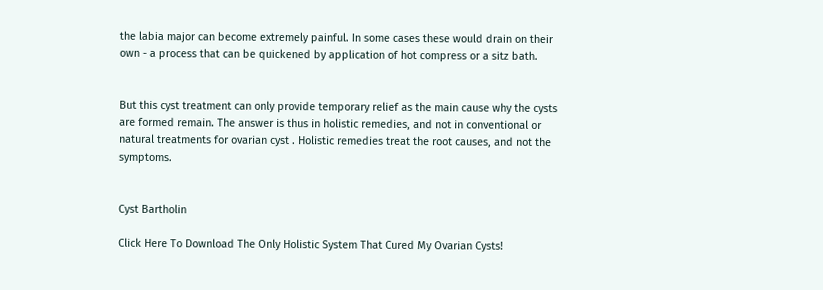the labia major can become extremely painful. In some cases these would drain on their own - a process that can be quickened by application of hot compress or a sitz bath.


But this cyst treatment can only provide temporary relief as the main cause why the cysts are formed remain. The answer is thus in holistic remedies, and not in conventional or natural treatments for ovarian cyst . Holistic remedies treat the root causes, and not the symptoms.


Cyst Bartholin

Click Here To Download The Only Holistic System That Cured My Ovarian Cysts!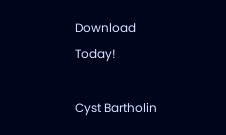Download Today!

Cyst Bartholin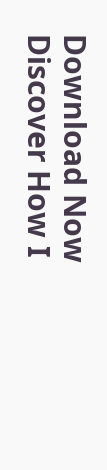Download Now
Discover How I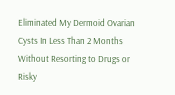Eliminated My Dermoid Ovarian Cysts In Less Than 2 Months Without Resorting to Drugs or Risky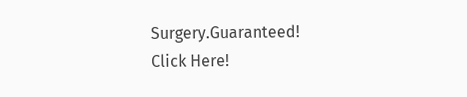Surgery.Guaranteed! Click Here!